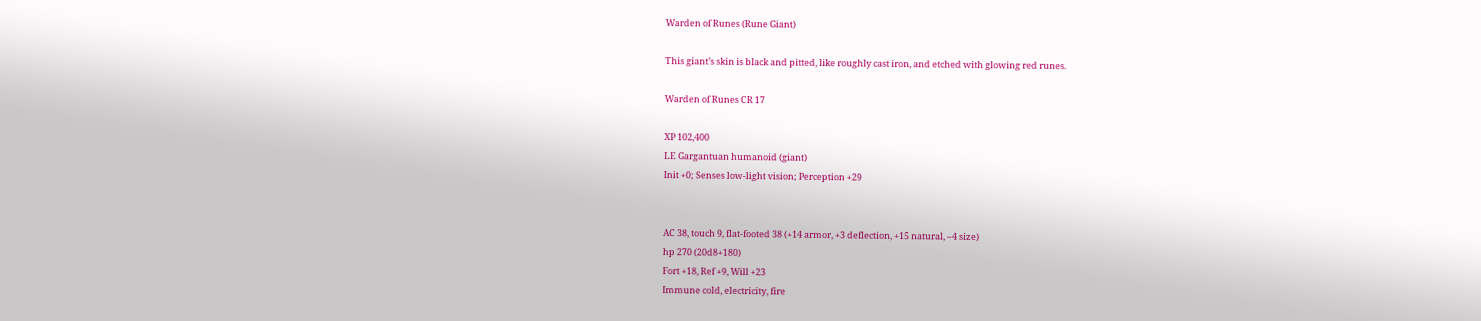Warden of Runes (Rune Giant)

This giant’s skin is black and pitted, like roughly cast iron, and etched with glowing red runes.

Warden of Runes CR 17

XP 102,400
LE Gargantuan humanoid (giant)
Init +0; Senses low-light vision; Perception +29


AC 38, touch 9, flat-footed 38 (+14 armor, +3 deflection, +15 natural, –4 size)
hp 270 (20d8+180)
Fort +18, Ref +9, Will +23
Immune cold, electricity, fire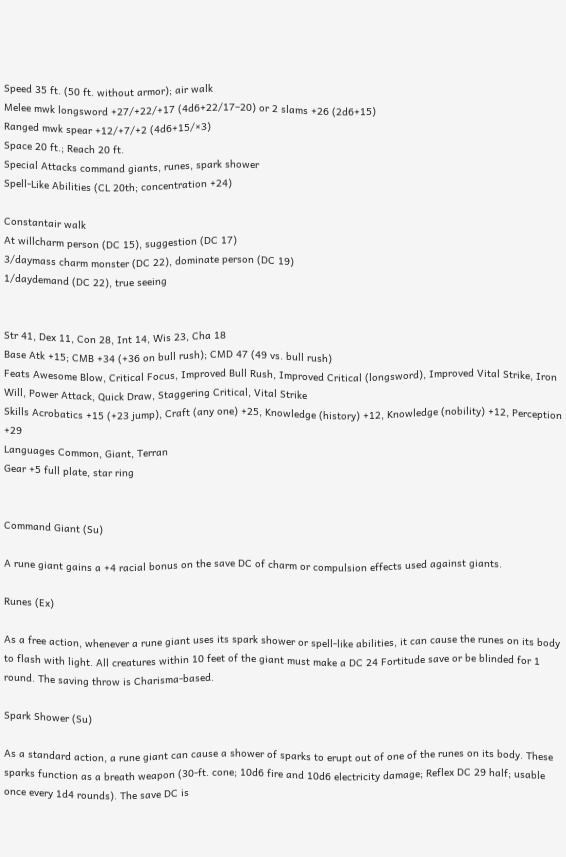Speed 35 ft. (50 ft. without armor); air walk
Melee mwk longsword +27/+22/+17 (4d6+22/17–20) or 2 slams +26 (2d6+15)
Ranged mwk spear +12/+7/+2 (4d6+15/×3)
Space 20 ft.; Reach 20 ft.
Special Attacks command giants, runes, spark shower
Spell-Like Abilities (CL 20th; concentration +24)

Constantair walk
At willcharm person (DC 15), suggestion (DC 17)
3/daymass charm monster (DC 22), dominate person (DC 19)
1/daydemand (DC 22), true seeing


Str 41, Dex 11, Con 28, Int 14, Wis 23, Cha 18
Base Atk +15; CMB +34 (+36 on bull rush); CMD 47 (49 vs. bull rush)
Feats Awesome Blow, Critical Focus, Improved Bull Rush, Improved Critical (longsword), Improved Vital Strike, Iron Will, Power Attack, Quick Draw, Staggering Critical, Vital Strike
Skills Acrobatics +15 (+23 jump), Craft (any one) +25, Knowledge (history) +12, Knowledge (nobility) +12, Perception +29
Languages Common, Giant, Terran
Gear +5 full plate, star ring


Command Giant (Su)

A rune giant gains a +4 racial bonus on the save DC of charm or compulsion effects used against giants.

Runes (Ex)

As a free action, whenever a rune giant uses its spark shower or spell-like abilities, it can cause the runes on its body to flash with light. All creatures within 10 feet of the giant must make a DC 24 Fortitude save or be blinded for 1 round. The saving throw is Charisma-based.

Spark Shower (Su)

As a standard action, a rune giant can cause a shower of sparks to erupt out of one of the runes on its body. These sparks function as a breath weapon (30-ft. cone; 10d6 fire and 10d6 electricity damage; Reflex DC 29 half; usable once every 1d4 rounds). The save DC is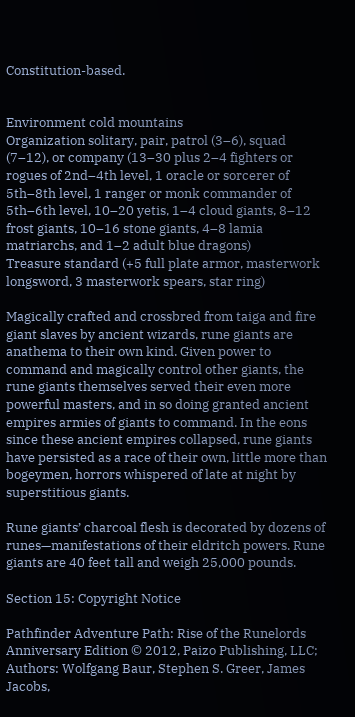Constitution-based.


Environment cold mountains
Organization solitary, pair, patrol (3–6), squad (7–12), or company (13–30 plus 2–4 fighters or rogues of 2nd–4th level, 1 oracle or sorcerer of 5th–8th level, 1 ranger or monk commander of 5th–6th level, 10–20 yetis, 1–4 cloud giants, 8–12 frost giants, 10–16 stone giants, 4–8 lamia matriarchs, and 1–2 adult blue dragons)
Treasure standard (+5 full plate armor, masterwork longsword, 3 masterwork spears, star ring)

Magically crafted and crossbred from taiga and fire giant slaves by ancient wizards, rune giants are anathema to their own kind. Given power to command and magically control other giants, the rune giants themselves served their even more powerful masters, and in so doing granted ancient empires armies of giants to command. In the eons since these ancient empires collapsed, rune giants have persisted as a race of their own, little more than bogeymen, horrors whispered of late at night by superstitious giants.

Rune giants’ charcoal flesh is decorated by dozens of runes—manifestations of their eldritch powers. Rune giants are 40 feet tall and weigh 25,000 pounds.

Section 15: Copyright Notice

Pathfinder Adventure Path: Rise of the Runelords Anniversary Edition © 2012, Paizo Publishing, LLC; Authors: Wolfgang Baur, Stephen S. Greer, James Jacobs,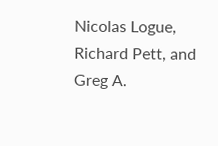Nicolas Logue, Richard Pett, and Greg A.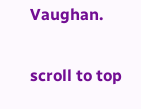Vaughan.

scroll to top